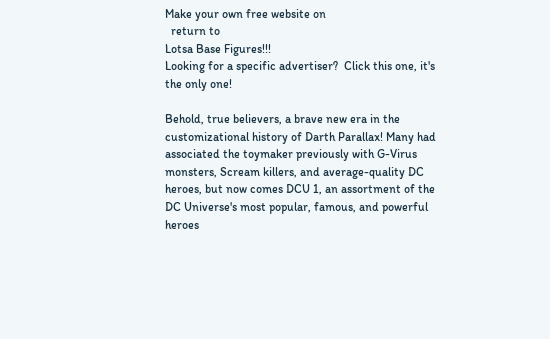Make your own free website on
  return to
Lotsa Base Figures!!!
Looking for a specific advertiser?  Click this one, it's the only one!

Behold, true believers, a brave new era in the customizational history of Darth Parallax! Many had associated the toymaker previously with G-Virus monsters, Scream killers, and average-quality DC heroes, but now comes DCU 1, an assortment of the DC Universe's most popular, famous, and powerful heroes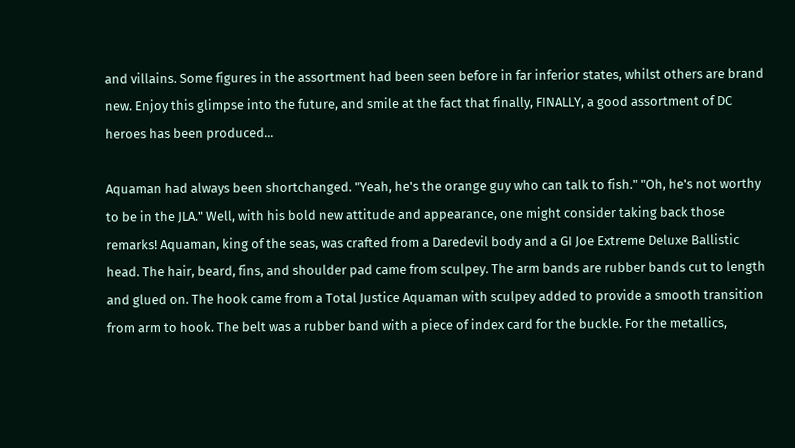and villains. Some figures in the assortment had been seen before in far inferior states, whilst others are brand new. Enjoy this glimpse into the future, and smile at the fact that finally, FINALLY, a good assortment of DC heroes has been produced...

Aquaman had always been shortchanged. "Yeah, he's the orange guy who can talk to fish." "Oh, he's not worthy to be in the JLA." Well, with his bold new attitude and appearance, one might consider taking back those remarks! Aquaman, king of the seas, was crafted from a Daredevil body and a GI Joe Extreme Deluxe Ballistic head. The hair, beard, fins, and shoulder pad came from sculpey. The arm bands are rubber bands cut to length and glued on. The hook came from a Total Justice Aquaman with sculpey added to provide a smooth transition from arm to hook. The belt was a rubber band with a piece of index card for the buckle. For the metallics,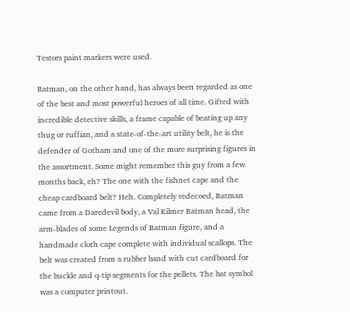Testors paint markers were used.

Batman, on the other hand, has always been regarded as one of the best and most powerful heroes of all time. Gifted with incredible detective skills, a frame capable of beating up any thug or ruffian, and a state-of-the-art utility belt, he is the defender of Gotham and one of the more surprising figures in the assortment. Some might remember this guy from a few months back, eh? The one with the fishnet cape and the cheap cardboard belt? Heh. Completely redecoed, Batman came from a Daredevil body, a Val Kilmer Batman head, the arm-blades of some Legends of Batman figure, and a handmade cloth cape complete with individual scallops. The belt was created from a rubber band with cut cardboard for the buckle and q-tip segments for the pellets. The bat symbol was a computer printout.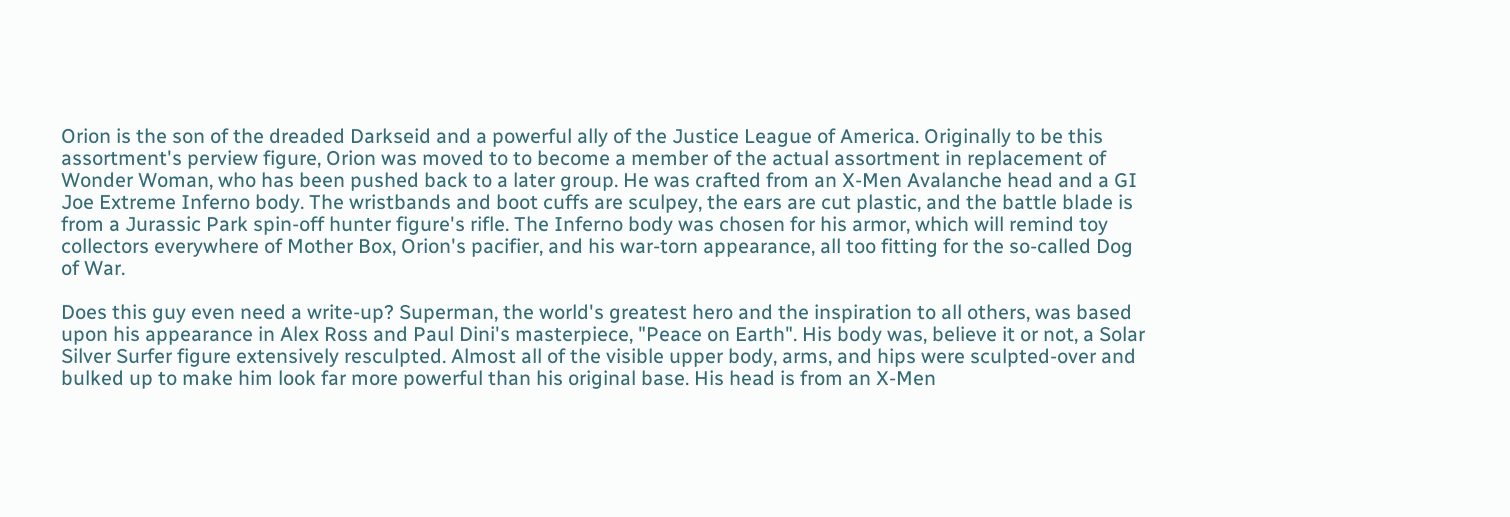Orion is the son of the dreaded Darkseid and a powerful ally of the Justice League of America. Originally to be this assortment's perview figure, Orion was moved to to become a member of the actual assortment in replacement of Wonder Woman, who has been pushed back to a later group. He was crafted from an X-Men Avalanche head and a GI Joe Extreme Inferno body. The wristbands and boot cuffs are sculpey, the ears are cut plastic, and the battle blade is from a Jurassic Park spin-off hunter figure's rifle. The Inferno body was chosen for his armor, which will remind toy collectors everywhere of Mother Box, Orion's pacifier, and his war-torn appearance, all too fitting for the so-called Dog of War.

Does this guy even need a write-up? Superman, the world's greatest hero and the inspiration to all others, was based upon his appearance in Alex Ross and Paul Dini's masterpiece, "Peace on Earth". His body was, believe it or not, a Solar Silver Surfer figure extensively resculpted. Almost all of the visible upper body, arms, and hips were sculpted-over and bulked up to make him look far more powerful than his original base. His head is from an X-Men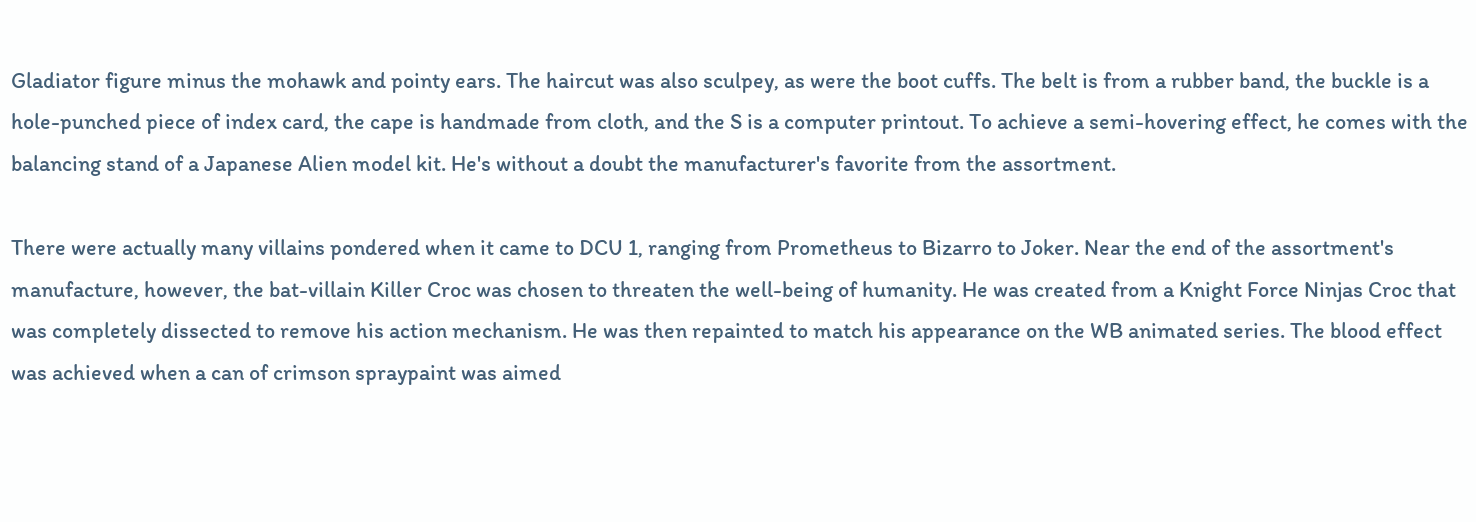Gladiator figure minus the mohawk and pointy ears. The haircut was also sculpey, as were the boot cuffs. The belt is from a rubber band, the buckle is a hole-punched piece of index card, the cape is handmade from cloth, and the S is a computer printout. To achieve a semi-hovering effect, he comes with the balancing stand of a Japanese Alien model kit. He's without a doubt the manufacturer's favorite from the assortment.

There were actually many villains pondered when it came to DCU 1, ranging from Prometheus to Bizarro to Joker. Near the end of the assortment's manufacture, however, the bat-villain Killer Croc was chosen to threaten the well-being of humanity. He was created from a Knight Force Ninjas Croc that was completely dissected to remove his action mechanism. He was then repainted to match his appearance on the WB animated series. The blood effect was achieved when a can of crimson spraypaint was aimed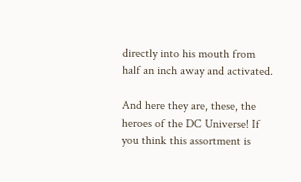directly into his mouth from half an inch away and activated.

And here they are, these, the heroes of the DC Universe! If you think this assortment is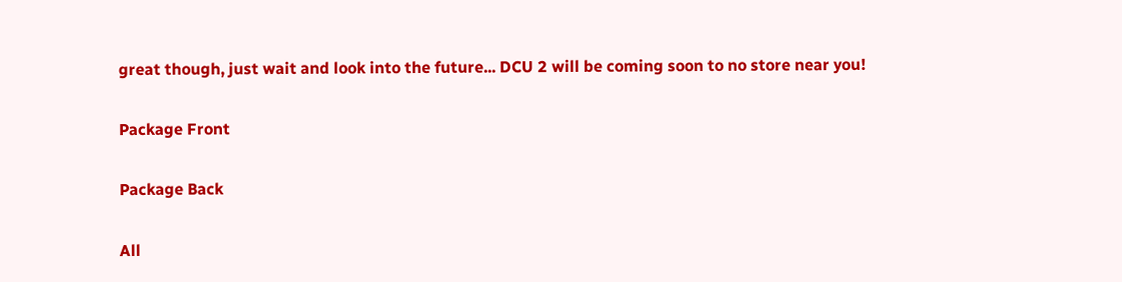great though, just wait and look into the future... DCU 2 will be coming soon to no store near you!

Package Front

Package Back

All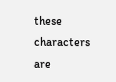these characters are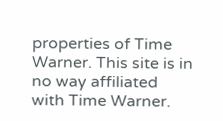properties of Time Warner. This site is in no way affiliated with Time Warner.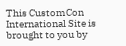This CustomCon International Site is brought to you by